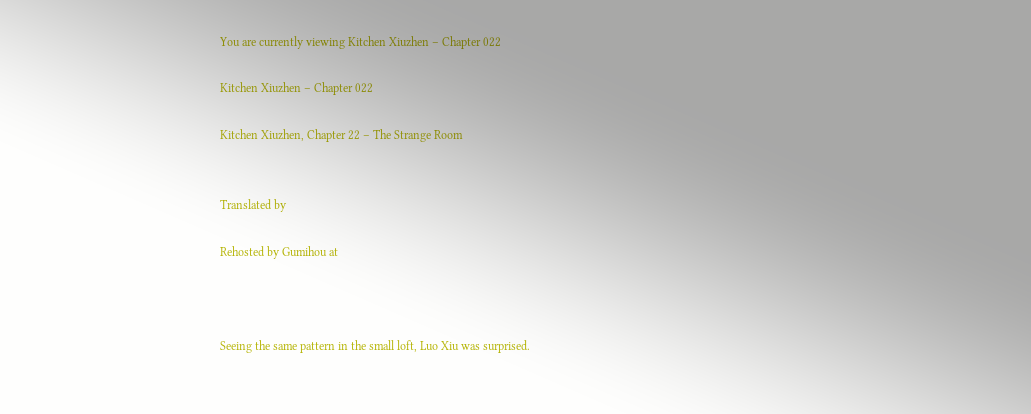You are currently viewing Kitchen Xiuzhen – Chapter 022

Kitchen Xiuzhen – Chapter 022

Kitchen Xiuzhen, Chapter 22 – The Strange Room


Translated by

Rehosted by Gumihou at



Seeing the same pattern in the small loft, Luo Xiu was surprised.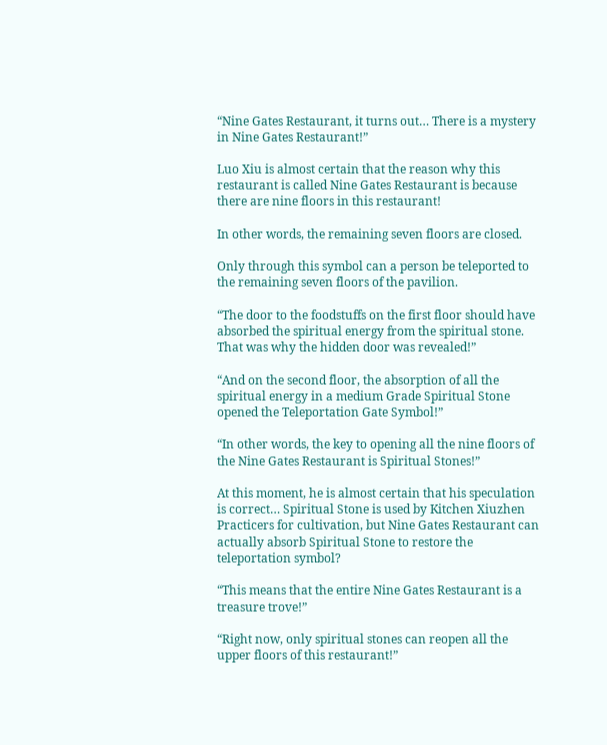“Nine Gates Restaurant, it turns out… There is a mystery in Nine Gates Restaurant!”

Luo Xiu is almost certain that the reason why this restaurant is called Nine Gates Restaurant is because there are nine floors in this restaurant!

In other words, the remaining seven floors are closed.

Only through this symbol can a person be teleported to the remaining seven floors of the pavilion.

“The door to the foodstuffs on the first floor should have absorbed the spiritual energy from the spiritual stone. That was why the hidden door was revealed!”

“And on the second floor, the absorption of all the spiritual energy in a medium Grade Spiritual Stone opened the Teleportation Gate Symbol!”

“In other words, the key to opening all the nine floors of the Nine Gates Restaurant is Spiritual Stones!”

At this moment, he is almost certain that his speculation is correct… Spiritual Stone is used by Kitchen Xiuzhen Practicers for cultivation, but Nine Gates Restaurant can actually absorb Spiritual Stone to restore the teleportation symbol?

“This means that the entire Nine Gates Restaurant is a treasure trove!”

“Right now, only spiritual stones can reopen all the upper floors of this restaurant!”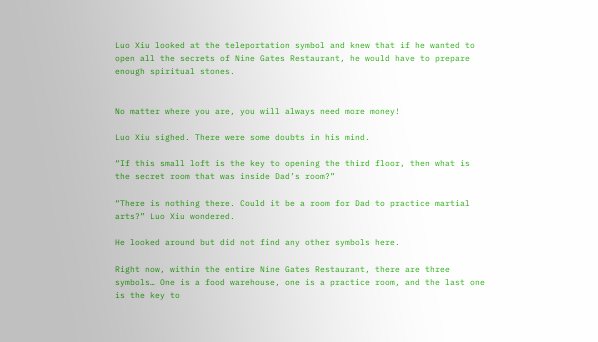Luo Xiu looked at the teleportation symbol and knew that if he wanted to open all the secrets of Nine Gates Restaurant, he would have to prepare enough spiritual stones.


No matter where you are, you will always need more money!

Luo Xiu sighed. There were some doubts in his mind.

“If this small loft is the key to opening the third floor, then what is the secret room that was inside Dad’s room?”

“There is nothing there. Could it be a room for Dad to practice martial arts?” Luo Xiu wondered.

He looked around but did not find any other symbols here.

Right now, within the entire Nine Gates Restaurant, there are three symbols… One is a food warehouse, one is a practice room, and the last one is the key to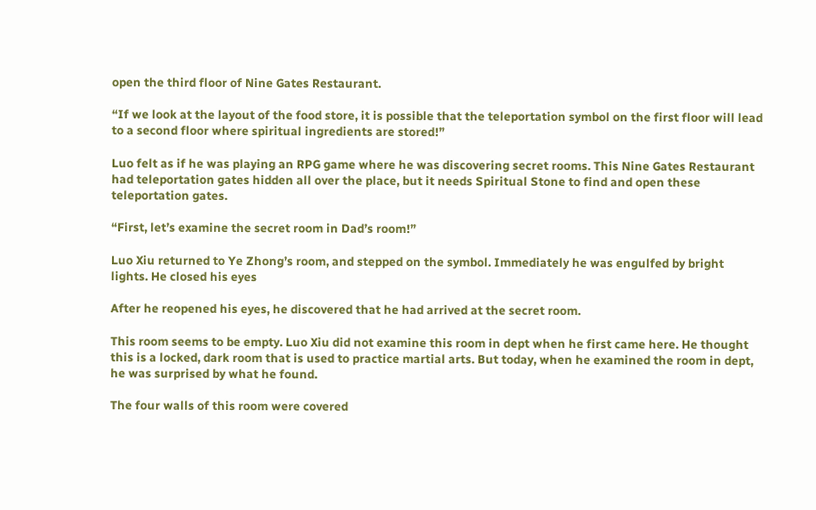open the third floor of Nine Gates Restaurant.

“If we look at the layout of the food store, it is possible that the teleportation symbol on the first floor will lead to a second floor where spiritual ingredients are stored!”

Luo felt as if he was playing an RPG game where he was discovering secret rooms. This Nine Gates Restaurant had teleportation gates hidden all over the place, but it needs Spiritual Stone to find and open these teleportation gates.

“First, let’s examine the secret room in Dad’s room!”

Luo Xiu returned to Ye Zhong’s room, and stepped on the symbol. Immediately he was engulfed by bright lights. He closed his eyes

After he reopened his eyes, he discovered that he had arrived at the secret room.

This room seems to be empty. Luo Xiu did not examine this room in dept when he first came here. He thought this is a locked, dark room that is used to practice martial arts. But today, when he examined the room in dept, he was surprised by what he found.

The four walls of this room were covered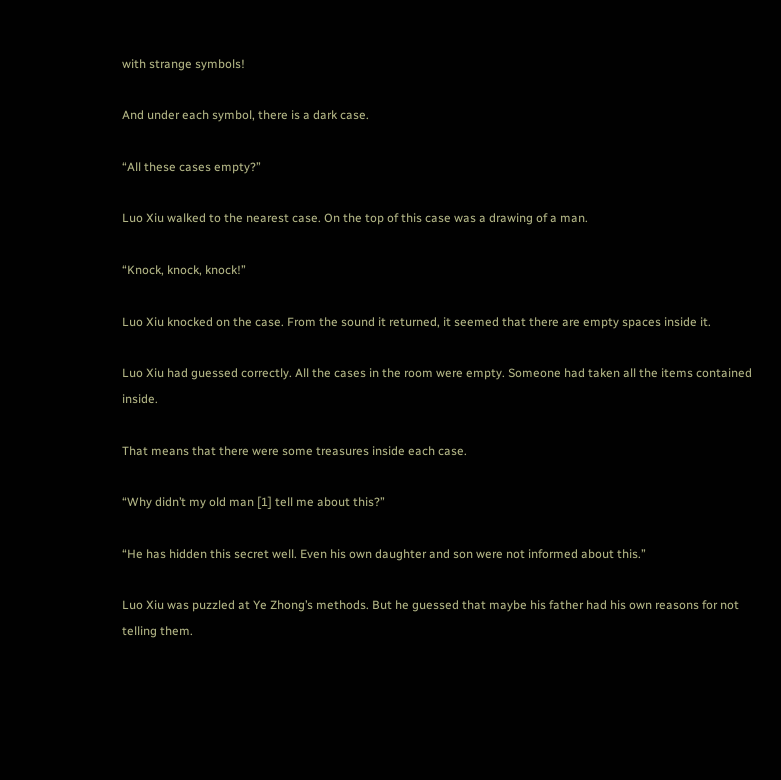with strange symbols!

And under each symbol, there is a dark case.

“All these cases empty?”

Luo Xiu walked to the nearest case. On the top of this case was a drawing of a man.

“Knock, knock, knock!”

Luo Xiu knocked on the case. From the sound it returned, it seemed that there are empty spaces inside it.

Luo Xiu had guessed correctly. All the cases in the room were empty. Someone had taken all the items contained inside.

That means that there were some treasures inside each case.

“Why didn’t my old man [1] tell me about this?”

“He has hidden this secret well. Even his own daughter and son were not informed about this.”

Luo Xiu was puzzled at Ye Zhong’s methods. But he guessed that maybe his father had his own reasons for not telling them.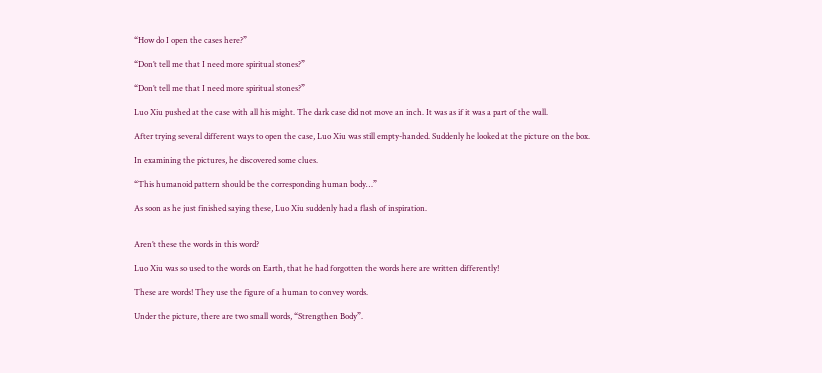“How do I open the cases here?”

“Don’t tell me that I need more spiritual stones?”

“Don’t tell me that I need more spiritual stones?”

Luo Xiu pushed at the case with all his might. The dark case did not move an inch. It was as if it was a part of the wall.

After trying several different ways to open the case, Luo Xiu was still empty-handed. Suddenly he looked at the picture on the box.

In examining the pictures, he discovered some clues.

“This humanoid pattern should be the corresponding human body…”

As soon as he just finished saying these, Luo Xiu suddenly had a flash of inspiration.


Aren’t these the words in this word?

Luo Xiu was so used to the words on Earth, that he had forgotten the words here are written differently!

These are words! They use the figure of a human to convey words.

Under the picture, there are two small words, “Strengthen Body”.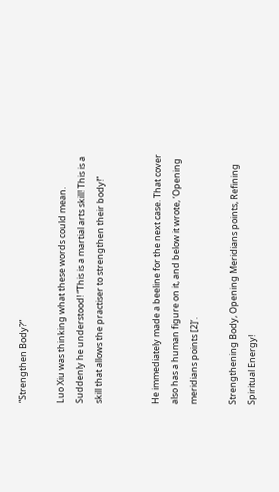“Strengthen Body?”

Luo Xiu was thinking what these words could mean. Suddenly he understood! “This is a martial arts skill! This is a skill that allows the practiser to strengthen their body!”


He immediately made a beeline for the next case. That cover also has a human figure on it, and below it wrote, ‘Opening meridians points [2]’.

Strengthening Body, Opening Meridians points, Refining Spiritual Energy!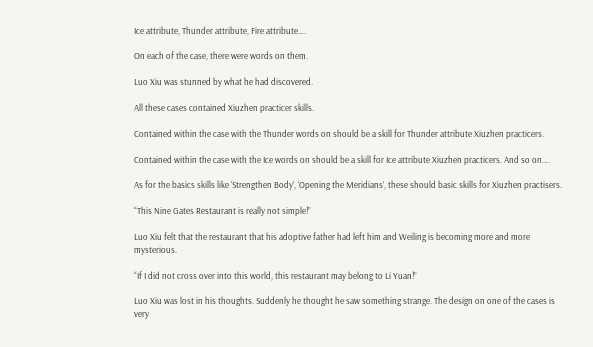Ice attribute, Thunder attribute, Fire attribute….

On each of the case, there were words on them.

Luo Xiu was stunned by what he had discovered.

All these cases contained Xiuzhen practicer skills.

Contained within the case with the Thunder words on should be a skill for Thunder attribute Xiuzhen practicers.

Contained within the case with the Ice words on should be a skill for Ice attribute Xiuzhen practicers. And so on….

As for the basics skills like ‘Strengthen Body’, ‘Opening the Meridians’, these should basic skills for Xiuzhen practisers.

“This Nine Gates Restaurant is really not simple!”

Luo Xiu felt that the restaurant that his adoptive father had left him and Weiling is becoming more and more mysterious.

“If I did not cross over into this world, this restaurant may belong to Li Yuan!”

Luo Xiu was lost in his thoughts. Suddenly he thought he saw something strange. The design on one of the cases is very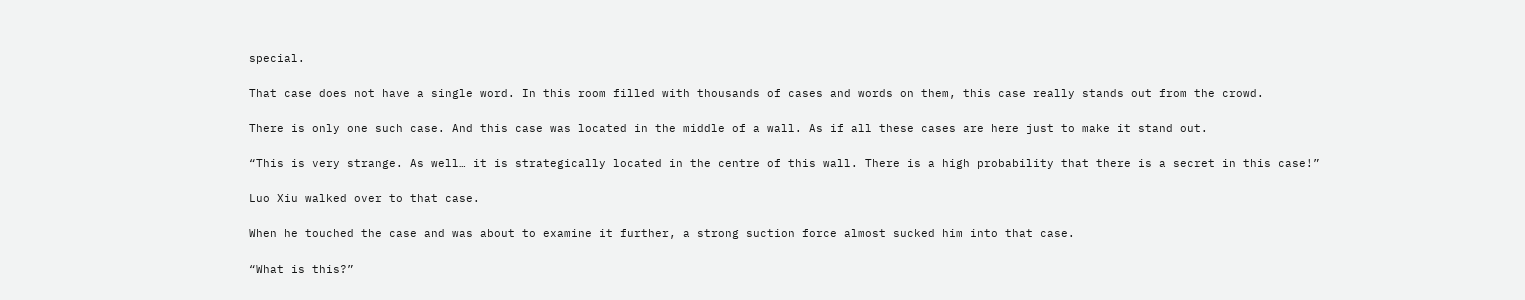special.

That case does not have a single word. In this room filled with thousands of cases and words on them, this case really stands out from the crowd.

There is only one such case. And this case was located in the middle of a wall. As if all these cases are here just to make it stand out.

“This is very strange. As well… it is strategically located in the centre of this wall. There is a high probability that there is a secret in this case!”

Luo Xiu walked over to that case.

When he touched the case and was about to examine it further, a strong suction force almost sucked him into that case.

“What is this?”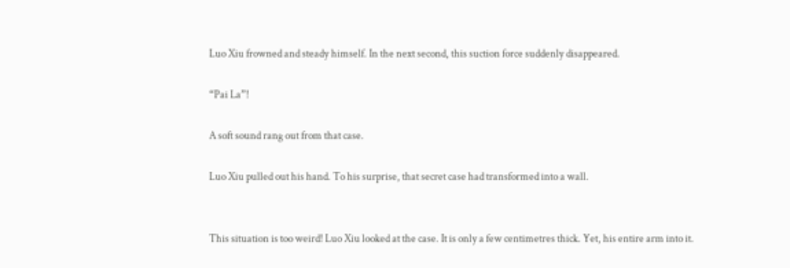Luo Xiu frowned and steady himself. In the next second, this suction force suddenly disappeared.

“Pai La”!

A soft sound rang out from that case.

Luo Xiu pulled out his hand. To his surprise, that secret case had transformed into a wall.


This situation is too weird! Luo Xiu looked at the case. It is only a few centimetres thick. Yet, his entire arm into it.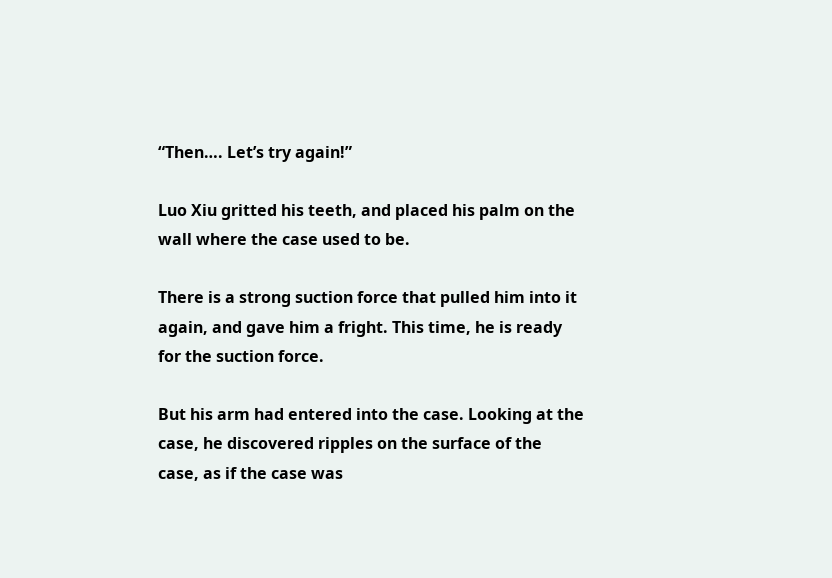“Then…. Let’s try again!”

Luo Xiu gritted his teeth, and placed his palm on the wall where the case used to be.

There is a strong suction force that pulled him into it again, and gave him a fright. This time, he is ready for the suction force.

But his arm had entered into the case. Looking at the case, he discovered ripples on the surface of the case, as if the case was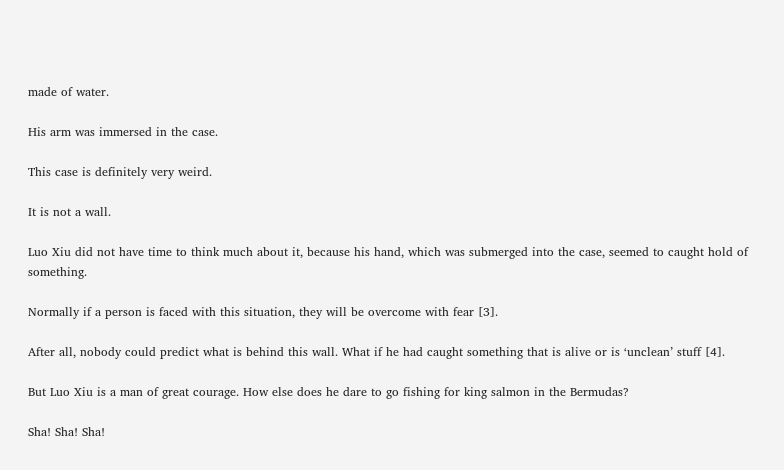made of water.

His arm was immersed in the case.

This case is definitely very weird.

It is not a wall.

Luo Xiu did not have time to think much about it, because his hand, which was submerged into the case, seemed to caught hold of something.

Normally if a person is faced with this situation, they will be overcome with fear [3].

After all, nobody could predict what is behind this wall. What if he had caught something that is alive or is ‘unclean’ stuff [4].

But Luo Xiu is a man of great courage. How else does he dare to go fishing for king salmon in the Bermudas?

Sha! Sha! Sha!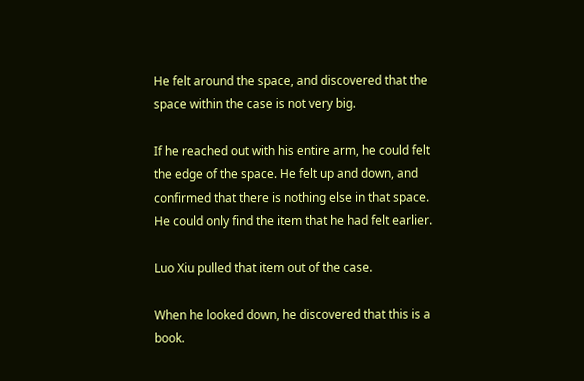He felt around the space, and discovered that the space within the case is not very big.

If he reached out with his entire arm, he could felt the edge of the space. He felt up and down, and confirmed that there is nothing else in that space. He could only find the item that he had felt earlier.

Luo Xiu pulled that item out of the case.

When he looked down, he discovered that this is a book.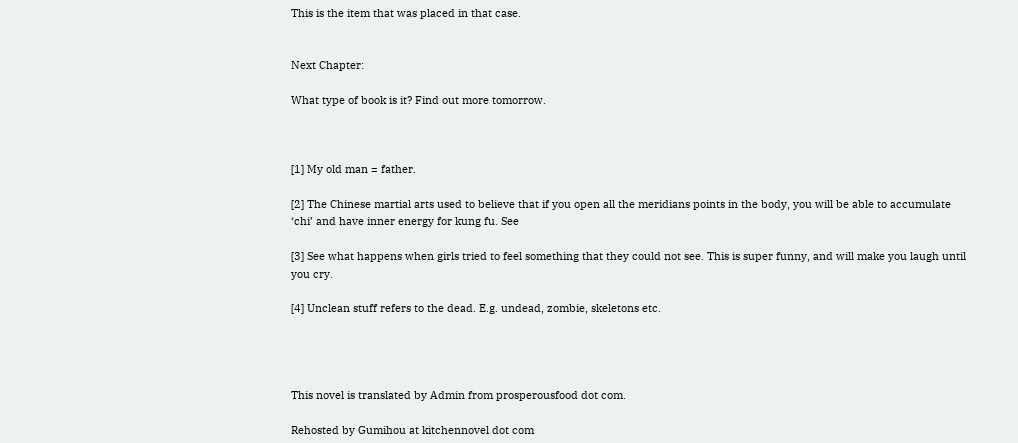This is the item that was placed in that case.


Next Chapter:

What type of book is it? Find out more tomorrow.



[1] My old man = father.

[2] The Chinese martial arts used to believe that if you open all the meridians points in the body, you will be able to accumulate ‘chi’ and have inner energy for kung fu. See

[3] See what happens when girls tried to feel something that they could not see. This is super funny, and will make you laugh until you cry.

[4] Unclean stuff refers to the dead. E.g. undead, zombie, skeletons etc.




This novel is translated by Admin from prosperousfood dot com.

Rehosted by Gumihou at kitchennovel dot com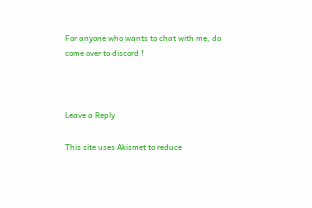For anyone who wants to chat with me, do come over to discord !



Leave a Reply

This site uses Akismet to reduce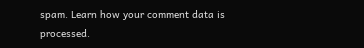spam. Learn how your comment data is processed.